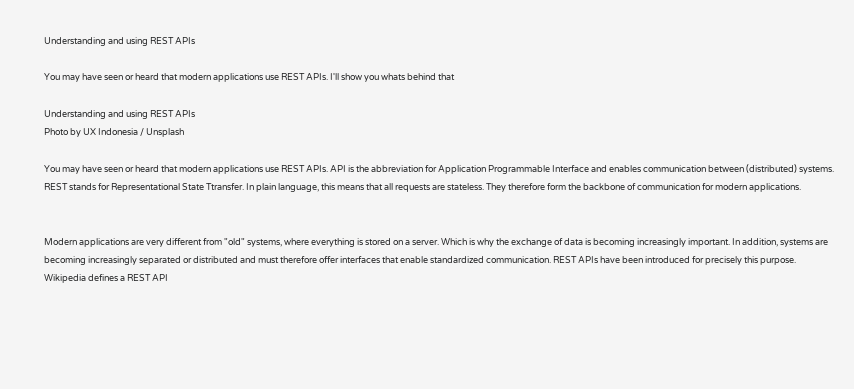Understanding and using REST APIs

You may have seen or heard that modern applications use REST APIs. I'll show you whats behind that

Understanding and using REST APIs
Photo by UX Indonesia / Unsplash

You may have seen or heard that modern applications use REST APIs. API is the abbreviation for Application Programmable Interface and enables communication between (distributed) systems. REST stands for Representational State Ttransfer. In plain language, this means that all requests are stateless. They therefore form the backbone of communication for modern applications.


Modern applications are very different from "old" systems, where everything is stored on a server. Which is why the exchange of data is becoming increasingly important. In addition, systems are becoming increasingly separated or distributed and must therefore offer interfaces that enable standardized communication. REST APIs have been introduced for precisely this purpose. Wikipedia defines a REST API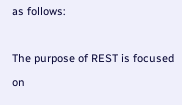as follows:

The purpose of REST is focused on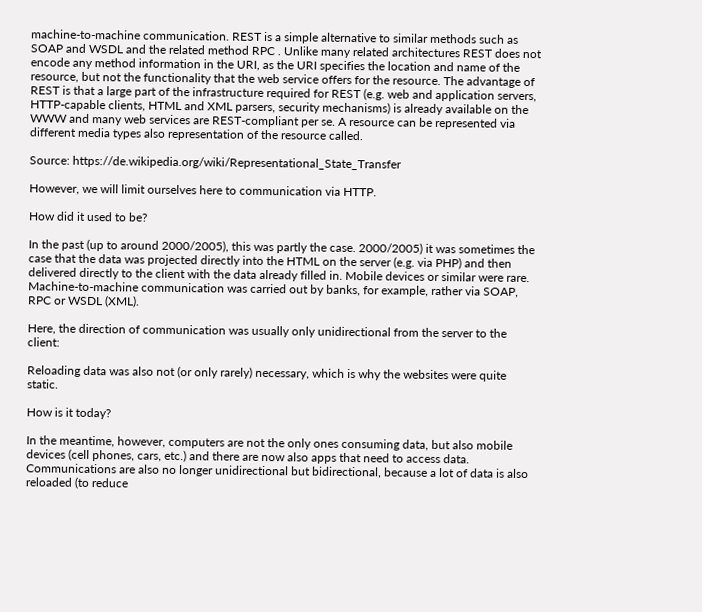machine-to-machine communication. REST is a simple alternative to similar methods such as SOAP and WSDL and the related method RPC . Unlike many related architectures REST does not encode any method information in the URI, as the URI specifies the location and name of the resource, but not the functionality that the web service offers for the resource. The advantage of REST is that a large part of the infrastructure required for REST (e.g. web and application servers, HTTP-capable clients, HTML and XML parsers, security mechanisms) is already available on the WWW and many web services are REST-compliant per se. A resource can be represented via different media types also representation of the resource called.

Source: https://de.wikipedia.org/wiki/Representational_State_Transfer

However, we will limit ourselves here to communication via HTTP.

How did it used to be?

In the past (up to around 2000/2005), this was partly the case. 2000/2005) it was sometimes the case that the data was projected directly into the HTML on the server (e.g. via PHP) and then delivered directly to the client with the data already filled in. Mobile devices or similar were rare. Machine-to-machine communication was carried out by banks, for example, rather via SOAP, RPC or WSDL (XML).

Here, the direction of communication was usually only unidirectional from the server to the client:

Reloading data was also not (or only rarely) necessary, which is why the websites were quite static.

How is it today?

In the meantime, however, computers are not the only ones consuming data, but also mobile devices (cell phones, cars, etc.) and there are now also apps that need to access data. Communications are also no longer unidirectional but bidirectional, because a lot of data is also reloaded (to reduce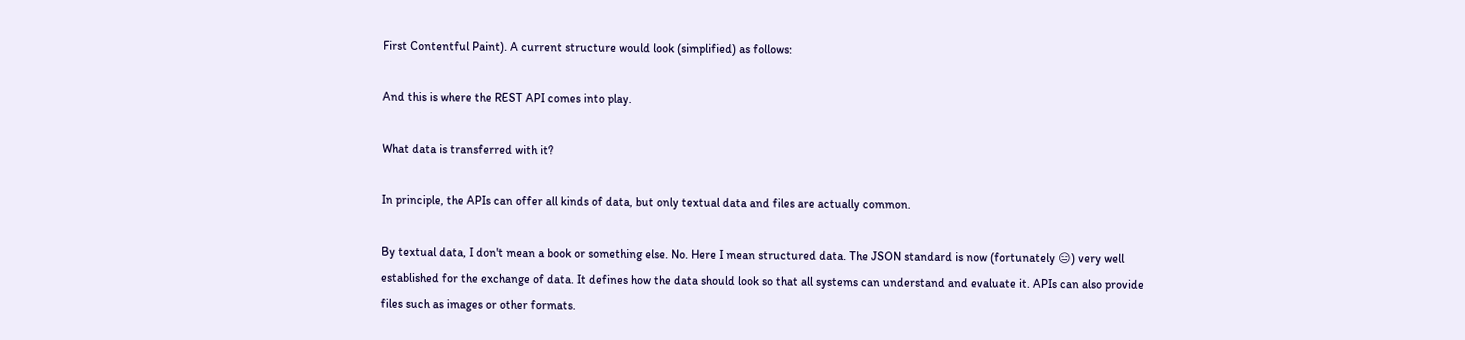First Contentful Paint). A current structure would look (simplified) as follows:

And this is where the REST API comes into play.

What data is transferred with it?

In principle, the APIs can offer all kinds of data, but only textual data and files are actually common.

By textual data, I don't mean a book or something else. No. Here I mean structured data. The JSON standard is now (fortunately 😑) very well established for the exchange of data. It defines how the data should look so that all systems can understand and evaluate it. APIs can also provide files such as images or other formats.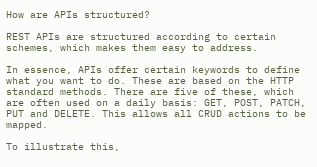How are APIs structured?

REST APIs are structured according to certain schemes, which makes them easy to address.

In essence, APIs offer certain keywords to define what you want to do. These are based on the HTTP standard methods. There are five of these, which are often used on a daily basis: GET, POST, PATCH, PUT and DELETE. This allows all CRUD actions to be mapped.

To illustrate this,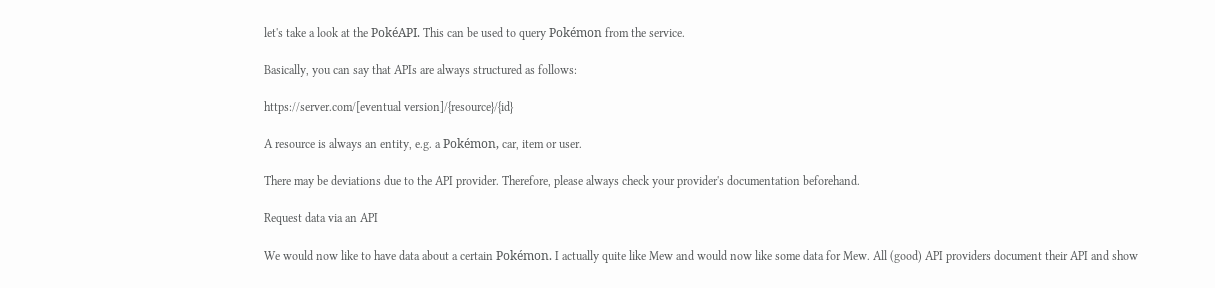let's take a look at the PokéAPI. This can be used to query Pokémon from the service.

Basically, you can say that APIs are always structured as follows:

https://server.com/[eventual version]/{resource}/{id}

A resource is always an entity, e.g. a Pokémon, car, item or user.

There may be deviations due to the API provider. Therefore, please always check your provider's documentation beforehand.

Request data via an API

We would now like to have data about a certain Pokémon. I actually quite like Mew and would now like some data for Mew. All (good) API providers document their API and show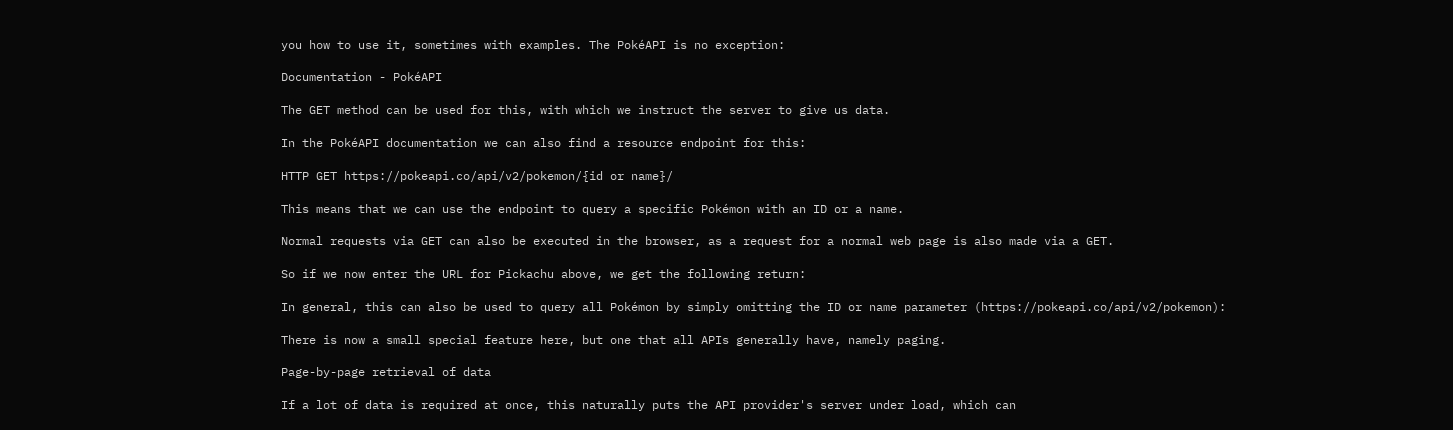you how to use it, sometimes with examples. The PokéAPI is no exception:

Documentation - PokéAPI

The GET method can be used for this, with which we instruct the server to give us data.

In the PokéAPI documentation we can also find a resource endpoint for this:

HTTP GET https://pokeapi.co/api/v2/pokemon/{id or name}/

This means that we can use the endpoint to query a specific Pokémon with an ID or a name.

Normal requests via GET can also be executed in the browser, as a request for a normal web page is also made via a GET.

So if we now enter the URL for Pickachu above, we get the following return:

In general, this can also be used to query all Pokémon by simply omitting the ID or name parameter (https://pokeapi.co/api/v2/pokemon):

There is now a small special feature here, but one that all APIs generally have, namely paging.

Page-by-page retrieval of data

If a lot of data is required at once, this naturally puts the API provider's server under load, which can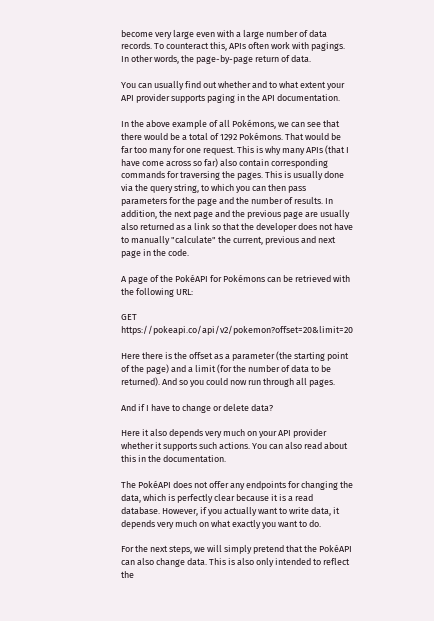become very large even with a large number of data records. To counteract this, APIs often work with pagings. In other words, the page-by-page return of data.

You can usually find out whether and to what extent your API provider supports paging in the API documentation.

In the above example of all Pokémons, we can see that there would be a total of 1292 Pokémons. That would be far too many for one request. This is why many APIs (that I have come across so far) also contain corresponding commands for traversing the pages. This is usually done via the query string, to which you can then pass parameters for the page and the number of results. In addition, the next page and the previous page are usually also returned as a link so that the developer does not have to manually "calculate" the current, previous and next page in the code.

A page of the PokéAPI for Pokémons can be retrieved with the following URL:

GET https://pokeapi.co/api/v2/pokemon?offset=20&limit=20

Here there is the offset as a parameter (the starting point of the page) and a limit (for the number of data to be returned). And so you could now run through all pages.

And if I have to change or delete data?

Here it also depends very much on your API provider whether it supports such actions. You can also read about this in the documentation.

The PokéAPI does not offer any endpoints for changing the data, which is perfectly clear because it is a read database. However, if you actually want to write data, it depends very much on what exactly you want to do.

For the next steps, we will simply pretend that the PokéAPI can also change data. This is also only intended to reflect the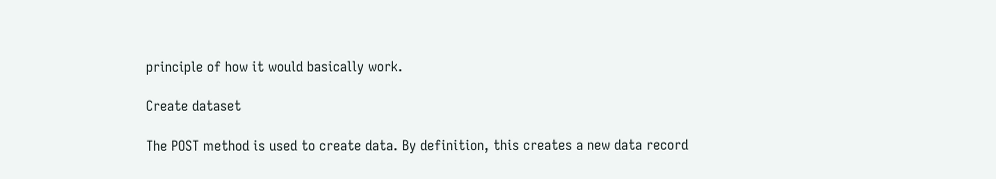principle of how it would basically work.

Create dataset

The POST method is used to create data. By definition, this creates a new data record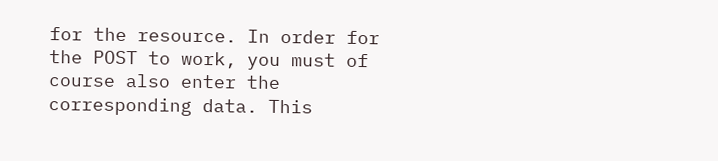for the resource. In order for the POST to work, you must of course also enter the corresponding data. This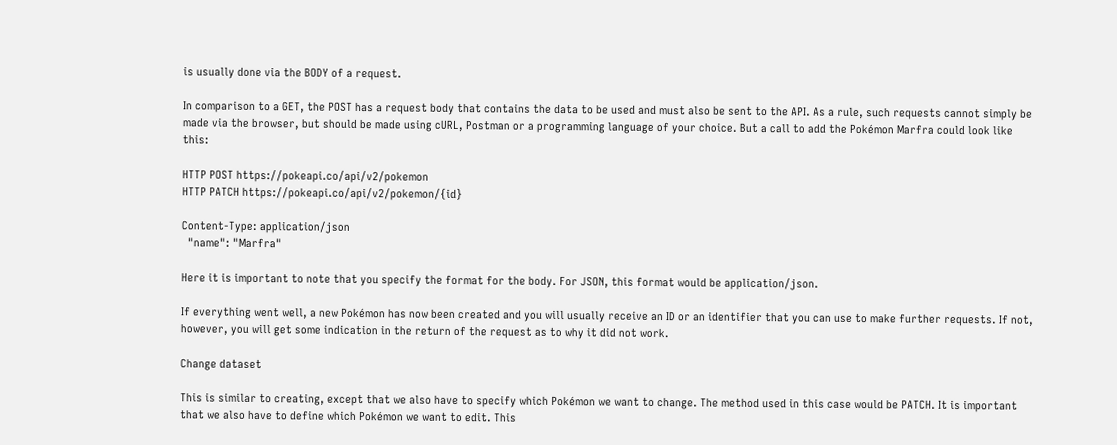is usually done via the BODY of a request.

In comparison to a GET, the POST has a request body that contains the data to be used and must also be sent to the API. As a rule, such requests cannot simply be made via the browser, but should be made using cURL, Postman or a programming language of your choice. But a call to add the Pokémon Marfra could look like this:

HTTP POST https://pokeapi.co/api/v2/pokemon
HTTP PATCH https://pokeapi.co/api/v2/pokemon/{id}

Content-Type: application/json
  "name": "Marfra"

Here it is important to note that you specify the format for the body. For JSON, this format would be application/json.

If everything went well, a new Pokémon has now been created and you will usually receive an ID or an identifier that you can use to make further requests. If not, however, you will get some indication in the return of the request as to why it did not work.

Change dataset

This is similar to creating, except that we also have to specify which Pokémon we want to change. The method used in this case would be PATCH. It is important that we also have to define which Pokémon we want to edit. This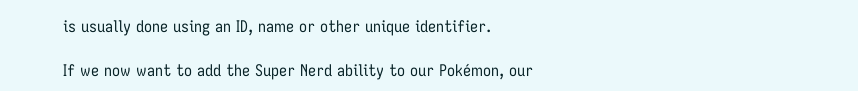is usually done using an ID, name or other unique identifier.

If we now want to add the Super Nerd ability to our Pokémon, our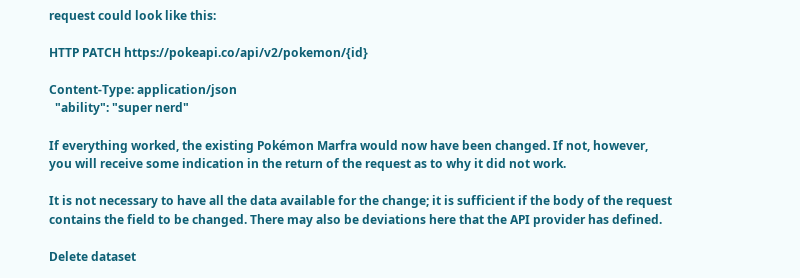request could look like this:

HTTP PATCH https://pokeapi.co/api/v2/pokemon/{id}

Content-Type: application/json
  "ability": "super nerd"

If everything worked, the existing Pokémon Marfra would now have been changed. If not, however, you will receive some indication in the return of the request as to why it did not work.

It is not necessary to have all the data available for the change; it is sufficient if the body of the request contains the field to be changed. There may also be deviations here that the API provider has defined.

Delete dataset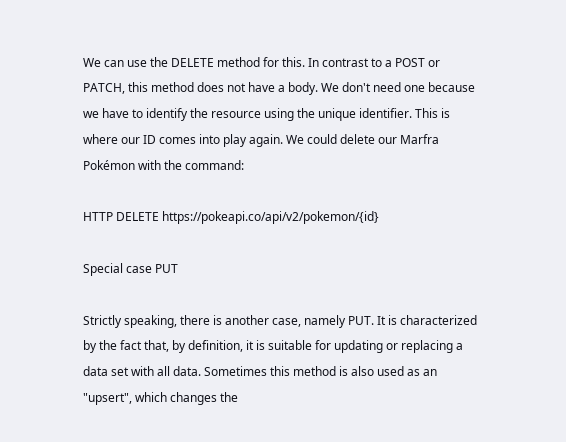We can use the DELETE method for this. In contrast to a POST or PATCH, this method does not have a body. We don't need one because we have to identify the resource using the unique identifier. This is where our ID comes into play again. We could delete our Marfra Pokémon with the command:

HTTP DELETE https://pokeapi.co/api/v2/pokemon/{id}

Special case PUT

Strictly speaking, there is another case, namely PUT. It is characterized by the fact that, by definition, it is suitable for updating or replacing a data set with all data. Sometimes this method is also used as an "upsert", which changes the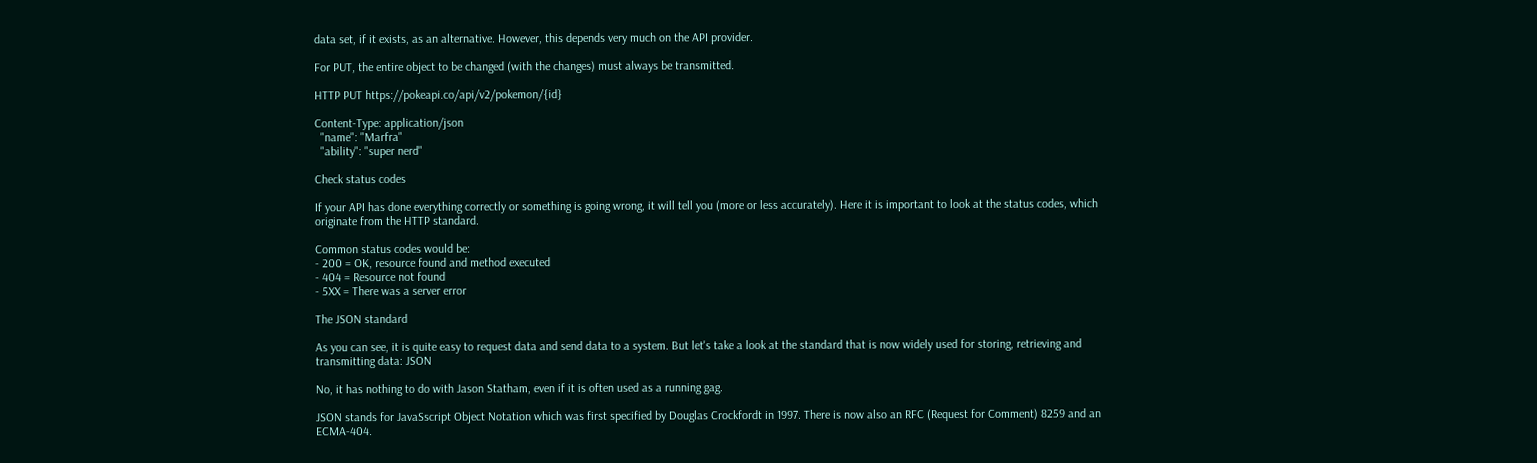data set, if it exists, as an alternative. However, this depends very much on the API provider.

For PUT, the entire object to be changed (with the changes) must always be transmitted.

HTTP PUT https://pokeapi.co/api/v2/pokemon/{id}

Content-Type: application/json
  "name": "Marfra"
  "ability": "super nerd"

Check status codes

If your API has done everything correctly or something is going wrong, it will tell you (more or less accurately). Here it is important to look at the status codes, which originate from the HTTP standard.

Common status codes would be:
- 200 = OK, resource found and method executed
- 404 = Resource not found
- 5XX = There was a server error

The JSON standard

As you can see, it is quite easy to request data and send data to a system. But let's take a look at the standard that is now widely used for storing, retrieving and transmitting data: JSON

No, it has nothing to do with Jason Statham, even if it is often used as a running gag.

JSON stands for JavaSscript Object Notation which was first specified by Douglas Crockfordt in 1997. There is now also an RFC (Request for Comment) 8259 and an ECMA-404.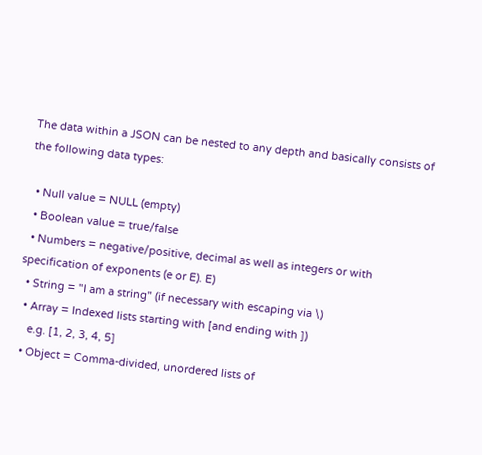The data within a JSON can be nested to any depth and basically consists of the following data types:

  • Null value = NULL (empty)
  • Boolean value = true/false
  • Numbers = negative/positive, decimal as well as integers or with specification of exponents (e or E). E)
  • String = "I am a string" (if necessary with escaping via \)
  • Array = Indexed lists starting with [and ending with ])
    e.g. [1, 2, 3, 4, 5]
  • Object = Comma-divided, unordered lists of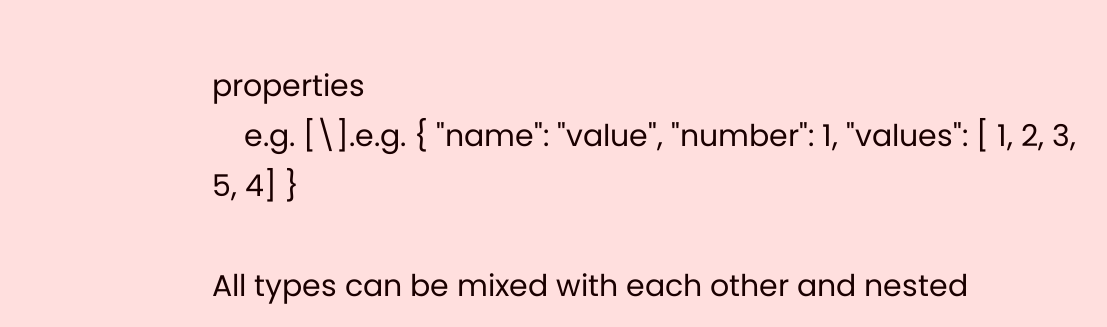properties
    e.g. [\].e.g. { "name": "value", "number": 1, "values": [ 1, 2, 3, 5, 4] }

All types can be mixed with each other and nested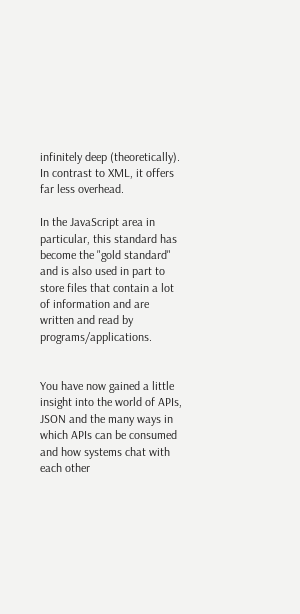infinitely deep (theoretically). In contrast to XML, it offers far less overhead.

In the JavaScript area in particular, this standard has become the "gold standard" and is also used in part to store files that contain a lot of information and are written and read by programs/applications.


You have now gained a little insight into the world of APIs, JSON and the many ways in which APIs can be consumed and how systems chat with each other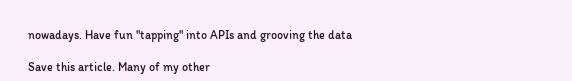nowadays. Have fun "tapping" into APIs and grooving the data

Save this article. Many of my other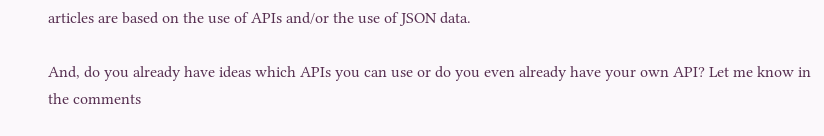articles are based on the use of APIs and/or the use of JSON data.

And, do you already have ideas which APIs you can use or do you even already have your own API? Let me know in the comments